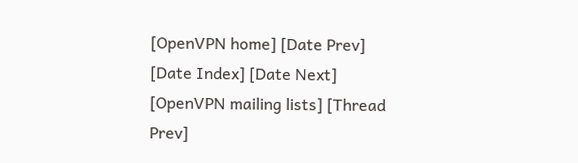[OpenVPN home] [Date Prev] [Date Index] [Date Next]
[OpenVPN mailing lists] [Thread Prev]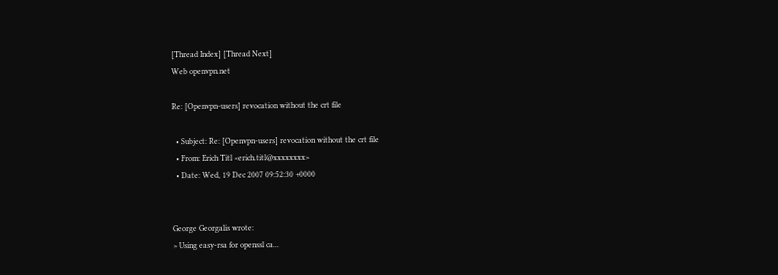[Thread Index] [Thread Next]
Web openvpn.net

Re: [Openvpn-users] revocation without the crt file

  • Subject: Re: [Openvpn-users] revocation without the crt file
  • From: Erich Titl <erich.titl@xxxxxxxx>
  • Date: Wed, 19 Dec 2007 09:52:30 +0000


George Georgalis wrote:
> Using easy-rsa for openssl ca...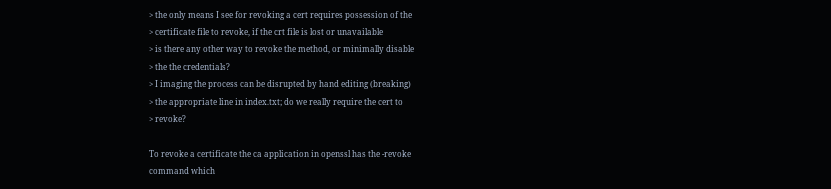> the only means I see for revoking a cert requires possession of the
> certificate file to revoke, if the crt file is lost or unavailable
> is there any other way to revoke the method, or minimally disable
> the the credentials?
> I imaging the process can be disrupted by hand editing (breaking)
> the appropriate line in index.txt; do we really require the cert to
> revoke?

To revoke a certificate the ca application in openssl has the -revoke
command which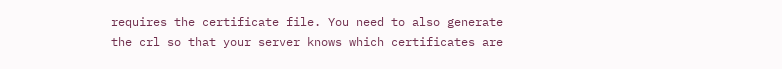requires the certificate file. You need to also generate
the crl so that your server knows which certificates are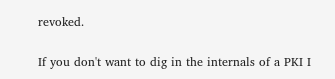revoked.

If you don't want to dig in the internals of a PKI I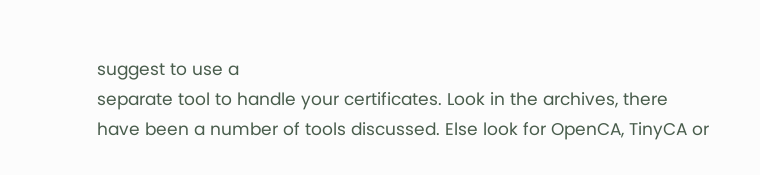suggest to use a
separate tool to handle your certificates. Look in the archives, there
have been a number of tools discussed. Else look for OpenCA, TinyCA or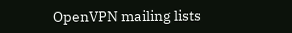OpenVPN mailing lists